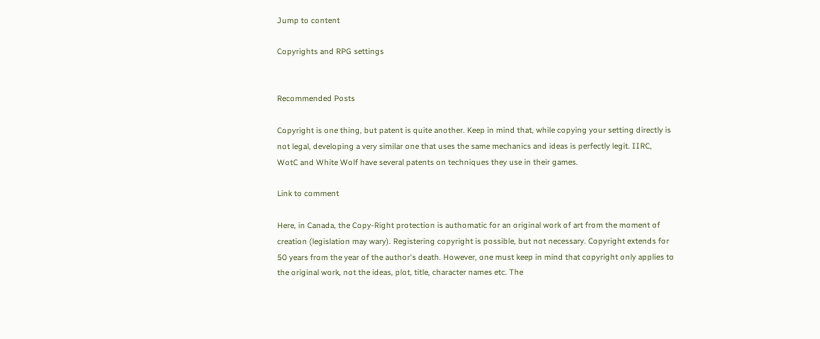Jump to content

Copyrights and RPG settings


Recommended Posts

Copyright is one thing, but patent is quite another. Keep in mind that, while copying your setting directly is not legal, developing a very similar one that uses the same mechanics and ideas is perfectly legit. IIRC, WotC and White Wolf have several patents on techniques they use in their games.

Link to comment

Here, in Canada, the Copy-Right protection is authomatic for an original work of art from the moment of creation (legislation may wary). Registering copyright is possible, but not necessary. Copyright extends for 50 years from the year of the author's death. However, one must keep in mind that copyright only applies to the original work, not the ideas, plot, title, character names etc. The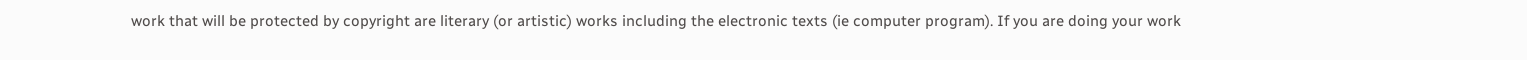work that will be protected by copyright are literary (or artistic) works including the electronic texts (ie computer program). If you are doing your work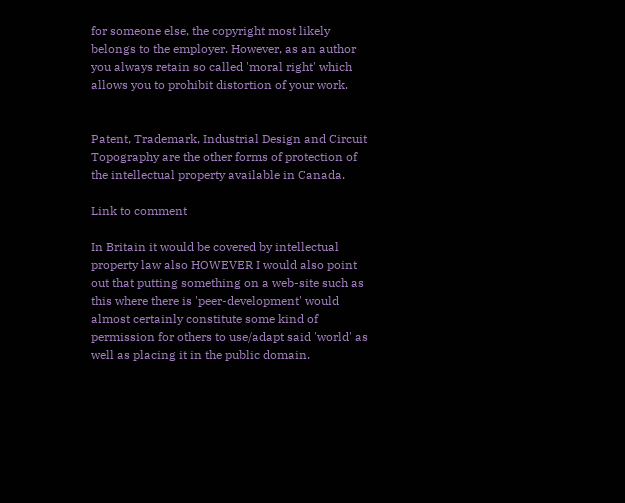for someone else, the copyright most likely belongs to the employer. However, as an author you always retain so called 'moral right' which allows you to prohibit distortion of your work.


Patent, Trademark, Industrial Design and Circuit Topography are the other forms of protection of the intellectual property available in Canada.

Link to comment

In Britain it would be covered by intellectual property law also HOWEVER I would also point out that putting something on a web-site such as this where there is 'peer-development' would almost certainly constitute some kind of permission for others to use/adapt said 'world' as well as placing it in the public domain.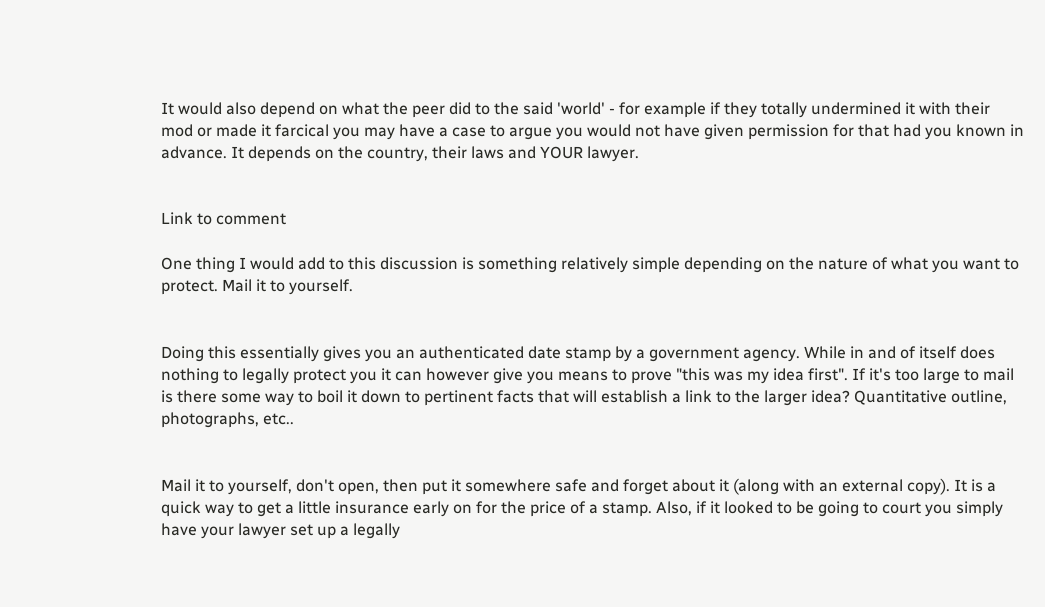It would also depend on what the peer did to the said 'world' - for example if they totally undermined it with their mod or made it farcical you may have a case to argue you would not have given permission for that had you known in advance. It depends on the country, their laws and YOUR lawyer.


Link to comment

One thing I would add to this discussion is something relatively simple depending on the nature of what you want to protect. Mail it to yourself.


Doing this essentially gives you an authenticated date stamp by a government agency. While in and of itself does nothing to legally protect you it can however give you means to prove "this was my idea first". If it's too large to mail is there some way to boil it down to pertinent facts that will establish a link to the larger idea? Quantitative outline, photographs, etc..


Mail it to yourself, don't open, then put it somewhere safe and forget about it (along with an external copy). It is a quick way to get a little insurance early on for the price of a stamp. Also, if it looked to be going to court you simply have your lawyer set up a legally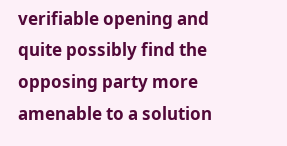verifiable opening and quite possibly find the opposing party more amenable to a solution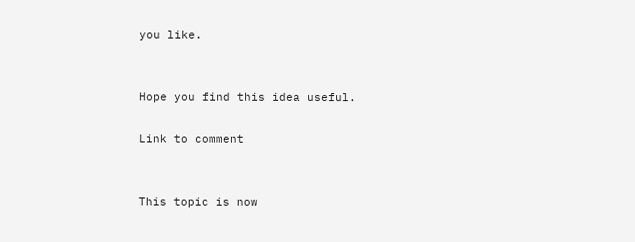you like.


Hope you find this idea useful.

Link to comment


This topic is now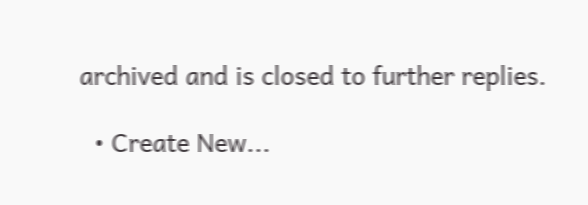archived and is closed to further replies.

  • Create New...